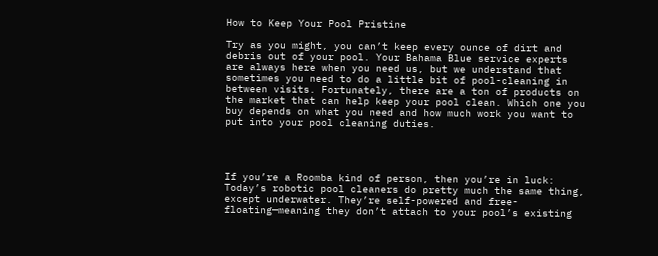How to Keep Your Pool Pristine

Try as you might, you can’t keep every ounce of dirt and debris out of your pool. Your Bahama Blue service experts are always here when you need us, but we understand that sometimes you need to do a little bit of pool-cleaning in between visits. Fortunately, there are a ton of products on the market that can help keep your pool clean. Which one you buy depends on what you need and how much work you want to put into your pool cleaning duties.




If you’re a Roomba kind of person, then you’re in luck: Today’s robotic pool cleaners do pretty much the same thing, except underwater. They’re self-powered and free-floating—meaning they don’t attach to your pool’s existing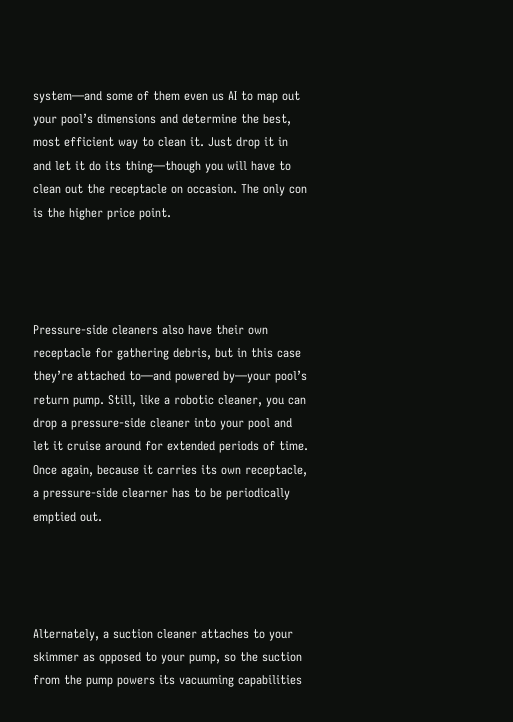system—and some of them even us AI to map out your pool’s dimensions and determine the best, most efficient way to clean it. Just drop it in and let it do its thing—though you will have to clean out the receptacle on occasion. The only con is the higher price point.




Pressure-side cleaners also have their own receptacle for gathering debris, but in this case they’re attached to—and powered by—your pool’s return pump. Still, like a robotic cleaner, you can drop a pressure-side cleaner into your pool and let it cruise around for extended periods of time. Once again, because it carries its own receptacle, a pressure-side clearner has to be periodically emptied out.




Alternately, a suction cleaner attaches to your skimmer as opposed to your pump, so the suction from the pump powers its vacuuming capabilities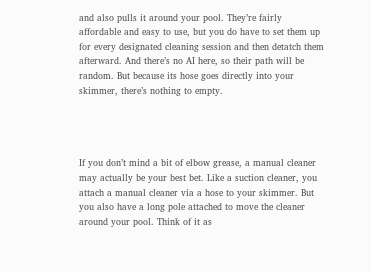and also pulls it around your pool. They’re fairly affordable and easy to use, but you do have to set them up for every designated cleaning session and then detatch them afterward. And there’s no AI here, so their path will be random. But because its hose goes directly into your skimmer, there’s nothing to empty.




If you don’t mind a bit of elbow grease, a manual cleaner may actually be your best bet. Like a suction cleaner, you attach a manual cleaner via a hose to your skimmer. But you also have a long pole attached to move the cleaner around your pool. Think of it as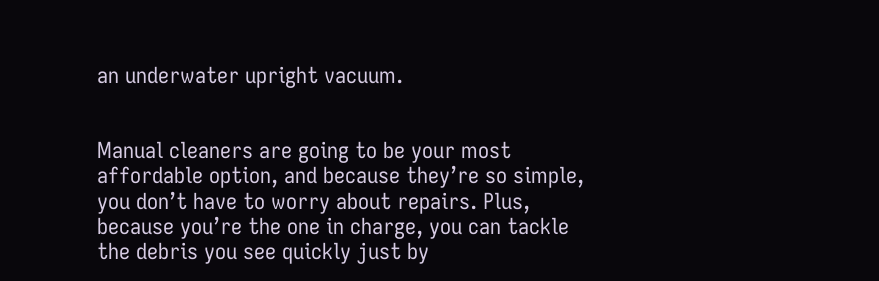an underwater upright vacuum.


Manual cleaners are going to be your most affordable option, and because they’re so simple, you don’t have to worry about repairs. Plus, because you’re the one in charge, you can tackle the debris you see quickly just by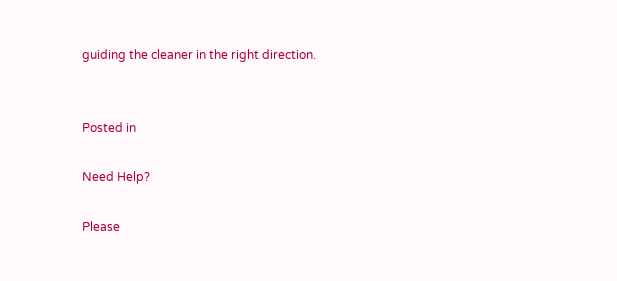guiding the cleaner in the right direction.


Posted in

Need Help?

Please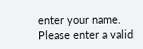enter your name.
Please enter a valid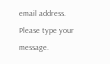email address.
Please type your message.